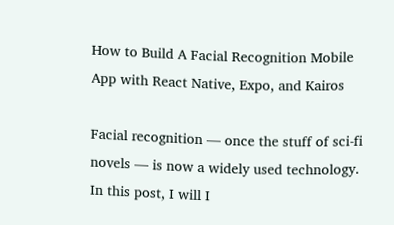How to Build A Facial Recognition Mobile App with React Native, Expo, and Kairos

Facial recognition — once the stuff of sci-fi novels — is now a widely used technology. In this post, I will I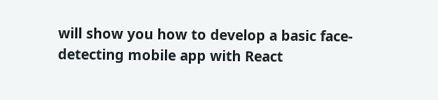will show you how to develop a basic face-detecting mobile app with React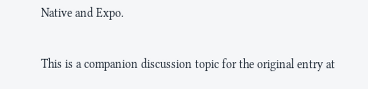Native and Expo.

This is a companion discussion topic for the original entry at